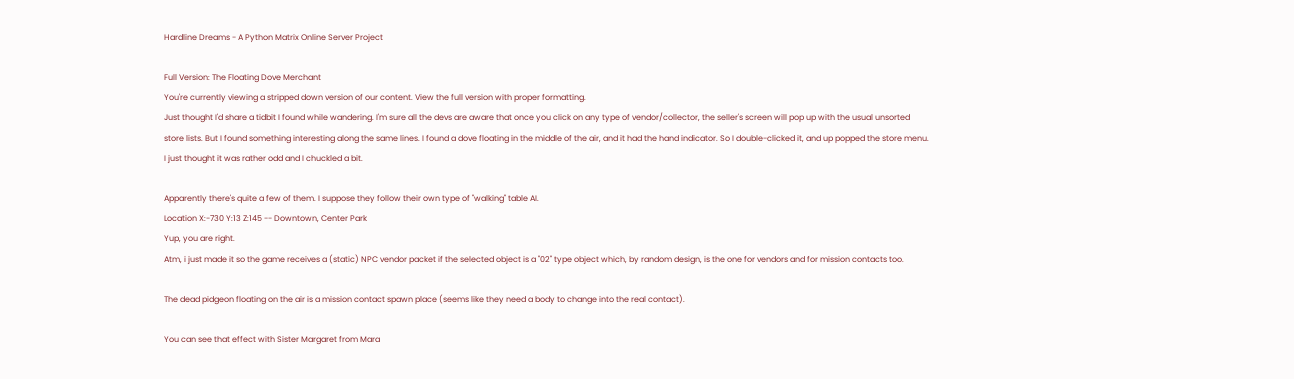Hardline Dreams - A Python Matrix Online Server Project

Full Version: The Floating Dove Merchant
You're currently viewing a stripped down version of our content. View the full version with proper formatting.
Just thought I'd share a tidbit I found while wandering. I'm sure all the devs are aware that once you click on any type of vendor/collector, the seller's screen will pop up with the usual unsorted store lists. But I found something interesting along the same lines. I found a dove floating in the middle of the air, and it had the hand indicator. So I double-clicked it, and up popped the store menu.
I just thought it was rather odd and I chuckled a bit.

Apparently there's quite a few of them. I suppose they follow their own type of "walking" table AI.
Location X:-730 Y:13 Z:145 -- Downtown, Center Park
Yup, you are right.
Atm, i just made it so the game receives a (static) NPC vendor packet if the selected object is a "02" type object which, by random design, is the one for vendors and for mission contacts too.

The dead pidgeon floating on the air is a mission contact spawn place (seems like they need a body to change into the real contact).

You can see that effect with Sister Margaret from Mara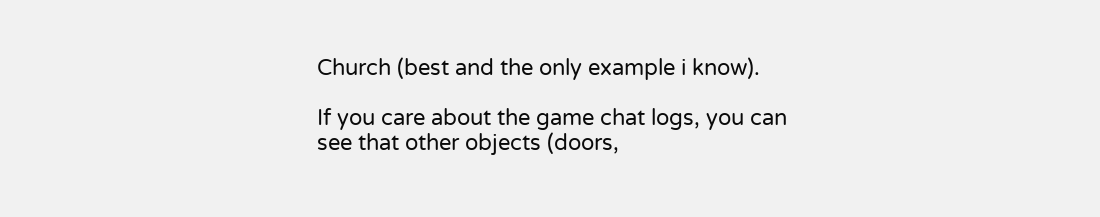Church (best and the only example i know).

If you care about the game chat logs, you can see that other objects (doors,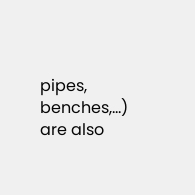pipes, benches,...) are also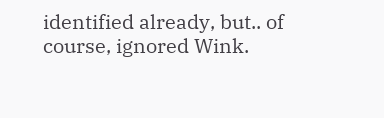identified already, but.. of course, ignored Wink.